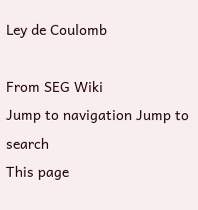Ley de Coulomb

From SEG Wiki
Jump to navigation Jump to search
This page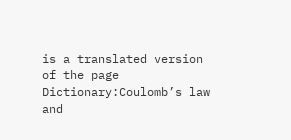is a translated version of the page Dictionary:Coulomb’s law and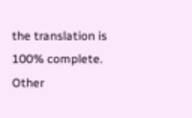the translation is 100% complete.
Other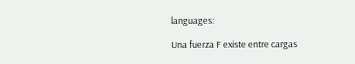languages:

Una fuerza F existe entre cargas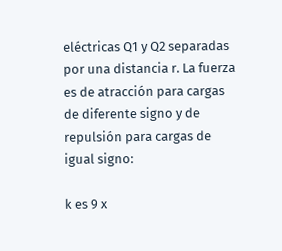eléctricas Q1 y Q2 separadas por una distancia r. La fuerza es de atracción para cargas de diferente signo y de repulsión para cargas de igual signo:

k es 9 x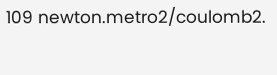109 newton.metro2/coulomb2.